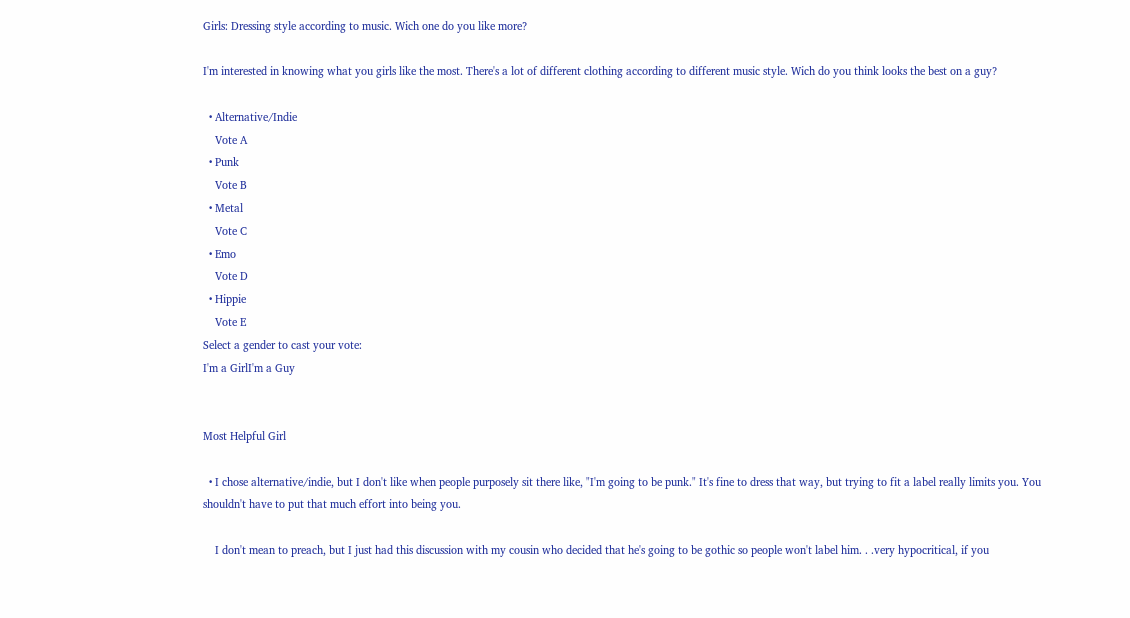Girls: Dressing style according to music. Wich one do you like more?

I'm interested in knowing what you girls like the most. There's a lot of different clothing according to different music style. Wich do you think looks the best on a guy?

  • Alternative/Indie
    Vote A
  • Punk
    Vote B
  • Metal
    Vote C
  • Emo
    Vote D
  • Hippie
    Vote E
Select a gender to cast your vote:
I'm a GirlI'm a Guy


Most Helpful Girl

  • I chose alternative/indie, but I don't like when people purposely sit there like, "I'm going to be punk." It's fine to dress that way, but trying to fit a label really limits you. You shouldn't have to put that much effort into being you.

    I don't mean to preach, but I just had this discussion with my cousin who decided that he's going to be gothic so people won't label him. . .very hypocritical, if you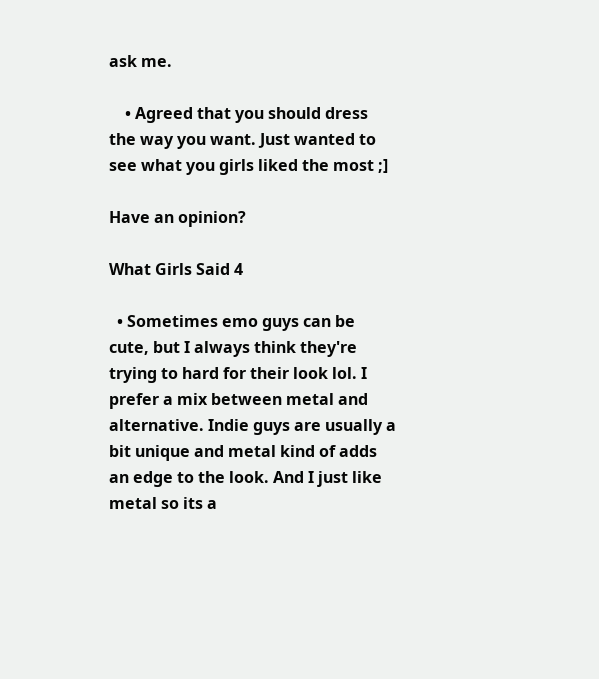ask me.

    • Agreed that you should dress the way you want. Just wanted to see what you girls liked the most ;]

Have an opinion?

What Girls Said 4

  • Sometimes emo guys can be cute, but I always think they're trying to hard for their look lol. I prefer a mix between metal and alternative. Indie guys are usually a bit unique and metal kind of adds an edge to the look. And I just like metal so its a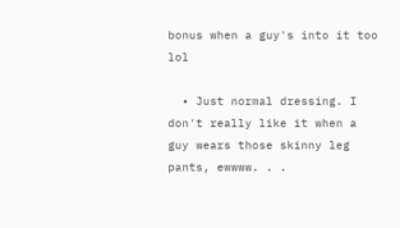bonus when a guy's into it too lol

  • Just normal dressing. I don't really like it when a guy wears those skinny leg pants, ewwww. . .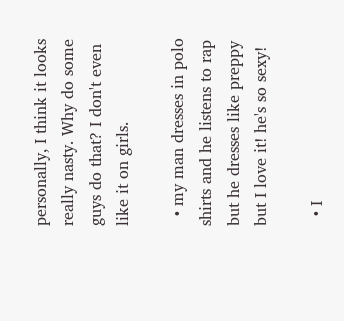personally, I think it looks really nasty. Why do some guys do that? I don't even like it on girls.

  • my man dresses in polo shirts and he listens to rap but he dresses like preppy but I love it! he's so sexy!

  • I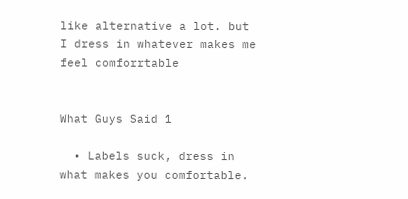like alternative a lot. but I dress in whatever makes me feel comforrtable


What Guys Said 1

  • Labels suck, dress in what makes you comfortable.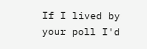If I lived by your poll I'd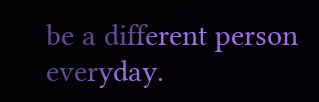be a different person everyday.